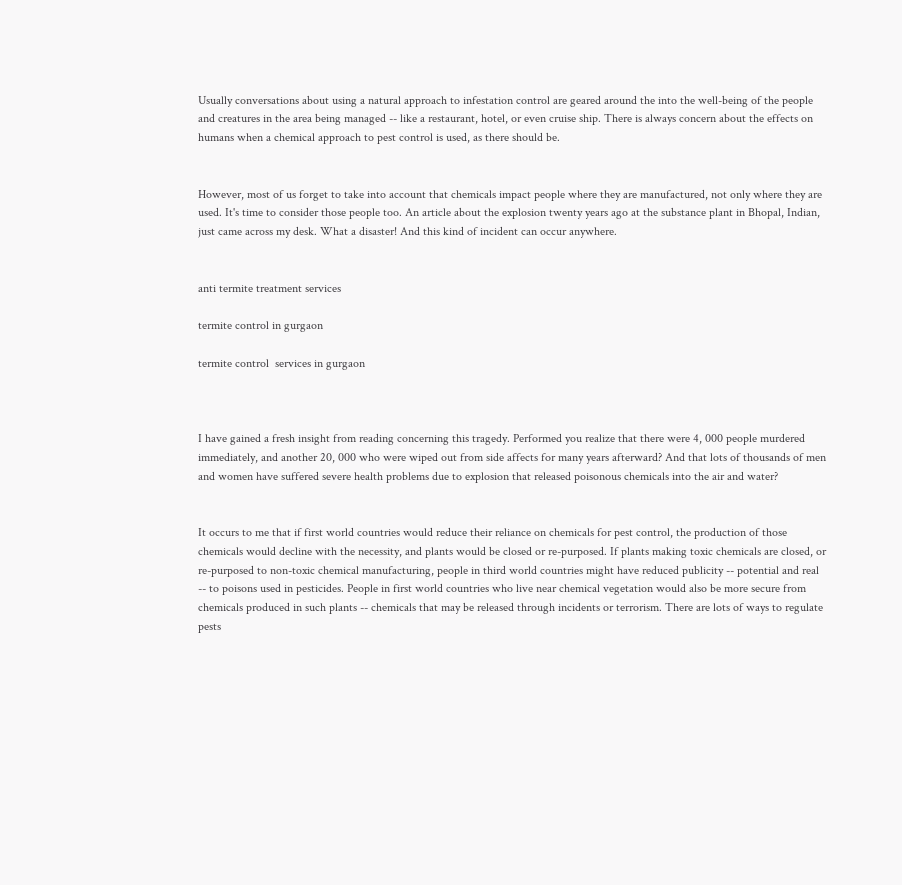Usually conversations about using a natural approach to infestation control are geared around the into the well-being of the people and creatures in the area being managed -- like a restaurant, hotel, or even cruise ship. There is always concern about the effects on humans when a chemical approach to pest control is used, as there should be.


However, most of us forget to take into account that chemicals impact people where they are manufactured, not only where they are used. It's time to consider those people too. An article about the explosion twenty years ago at the substance plant in Bhopal, Indian, just came across my desk. What a disaster! And this kind of incident can occur anywhere.


anti termite treatment services

termite control in gurgaon

termite control  services in gurgaon



I have gained a fresh insight from reading concerning this tragedy. Performed you realize that there were 4, 000 people murdered immediately, and another 20, 000 who were wiped out from side affects for many years afterward? And that lots of thousands of men and women have suffered severe health problems due to explosion that released poisonous chemicals into the air and water?


It occurs to me that if first world countries would reduce their reliance on chemicals for pest control, the production of those chemicals would decline with the necessity, and plants would be closed or re-purposed. If plants making toxic chemicals are closed, or re-purposed to non-toxic chemical manufacturing, people in third world countries might have reduced publicity -- potential and real -- to poisons used in pesticides. People in first world countries who live near chemical vegetation would also be more secure from chemicals produced in such plants -- chemicals that may be released through incidents or terrorism. There are lots of ways to regulate pests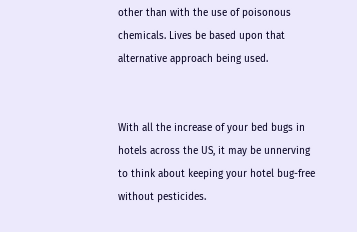other than with the use of poisonous chemicals. Lives be based upon that alternative approach being used.


With all the increase of your bed bugs in hotels across the US, it may be unnerving to think about keeping your hotel bug-free without pesticides.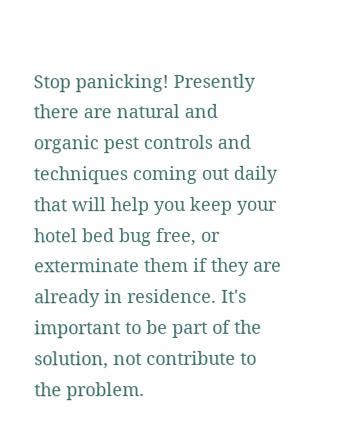Stop panicking! Presently there are natural and organic pest controls and techniques coming out daily that will help you keep your hotel bed bug free, or exterminate them if they are already in residence. It's important to be part of the solution, not contribute to the problem.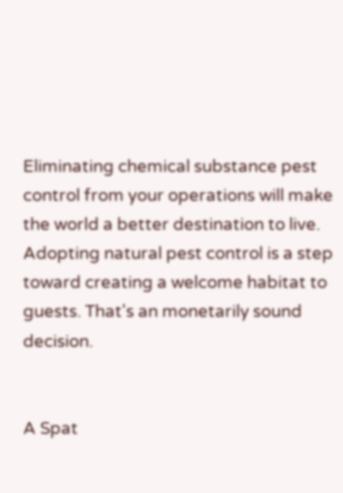Eliminating chemical substance pest control from your operations will make the world a better destination to live. Adopting natural pest control is a step toward creating a welcome habitat to guests. That's an monetarily sound decision.


A Spat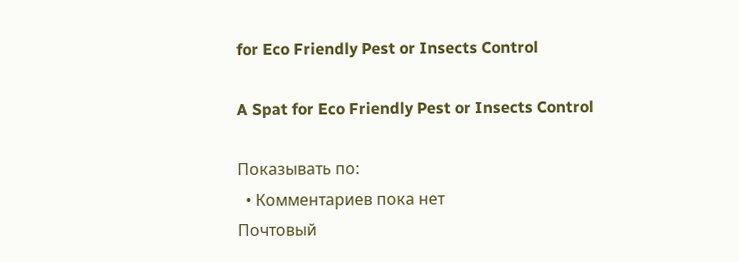for Eco Friendly Pest or Insects Control

A Spat for Eco Friendly Pest or Insects Control

Показывать по:
  • Комментариев пока нет
Почтовый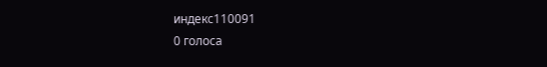индекс110091
0 голоса